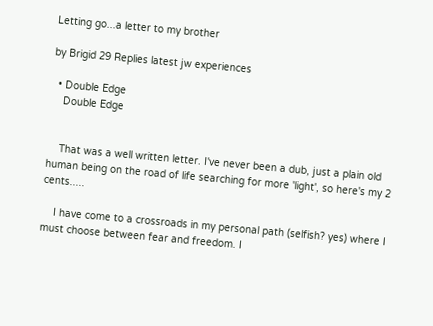Letting go...a letter to my brother

by Brigid 29 Replies latest jw experiences

  • Double Edge
    Double Edge


    That was a well written letter. I've never been a dub, just a plain old human being on the road of life searching for more 'light', so here's my 2 cents.....

    I have come to a crossroads in my personal path (selfish? yes) where I must choose between fear and freedom. I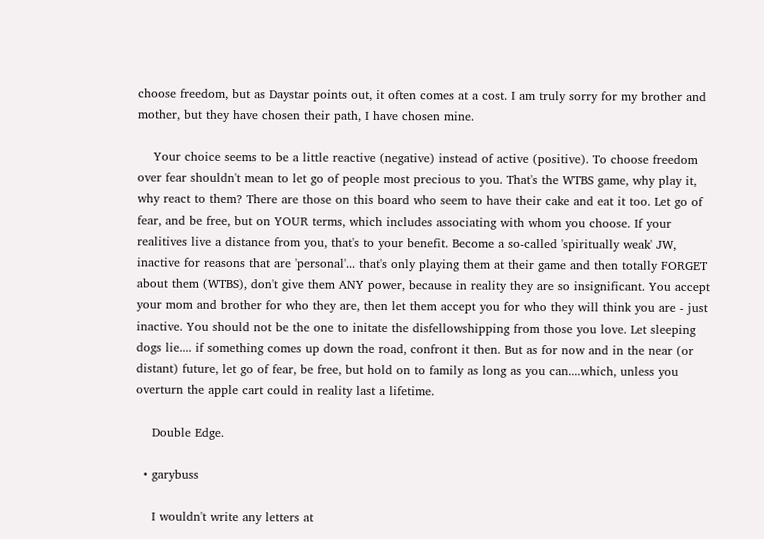choose freedom, but as Daystar points out, it often comes at a cost. I am truly sorry for my brother and mother, but they have chosen their path, I have chosen mine.

    Your choice seems to be a little reactive (negative) instead of active (positive). To choose freedom over fear shouldn't mean to let go of people most precious to you. That's the WTBS game, why play it, why react to them? There are those on this board who seem to have their cake and eat it too. Let go of fear, and be free, but on YOUR terms, which includes associating with whom you choose. If your realitives live a distance from you, that's to your benefit. Become a so-called 'spiritually weak' JW, inactive for reasons that are 'personal'... that's only playing them at their game and then totally FORGET about them (WTBS), don't give them ANY power, because in reality they are so insignificant. You accept your mom and brother for who they are, then let them accept you for who they will think you are - just inactive. You should not be the one to initate the disfellowshipping from those you love. Let sleeping dogs lie.... if something comes up down the road, confront it then. But as for now and in the near (or distant) future, let go of fear, be free, but hold on to family as long as you can....which, unless you overturn the apple cart could in reality last a lifetime.

    Double Edge.

  • garybuss

    I wouldn't write any letters at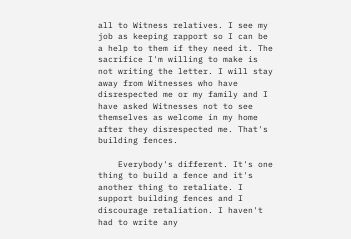all to Witness relatives. I see my job as keeping rapport so I can be a help to them if they need it. The sacrifice I'm willing to make is not writing the letter. I will stay away from Witnesses who have disrespected me or my family and I have asked Witnesses not to see themselves as welcome in my home after they disrespected me. That's building fences.

    Everybody's different. It's one thing to build a fence and it's another thing to retaliate. I support building fences and I discourage retaliation. I haven't had to write any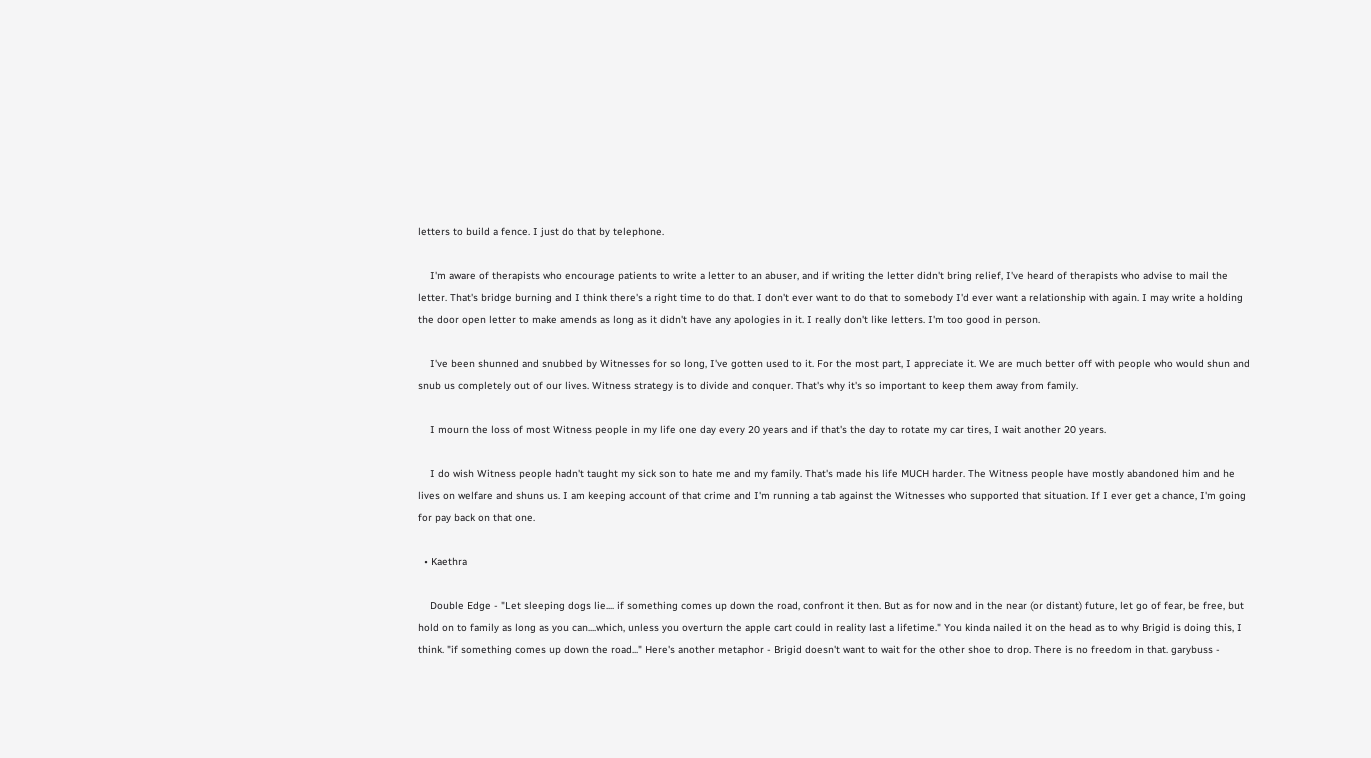letters to build a fence. I just do that by telephone.

    I'm aware of therapists who encourage patients to write a letter to an abuser, and if writing the letter didn't bring relief, I've heard of therapists who advise to mail the letter. That's bridge burning and I think there's a right time to do that. I don't ever want to do that to somebody I'd ever want a relationship with again. I may write a holding the door open letter to make amends as long as it didn't have any apologies in it. I really don't like letters. I'm too good in person.

    I've been shunned and snubbed by Witnesses for so long, I've gotten used to it. For the most part, I appreciate it. We are much better off with people who would shun and snub us completely out of our lives. Witness strategy is to divide and conquer. That's why it's so important to keep them away from family.

    I mourn the loss of most Witness people in my life one day every 20 years and if that's the day to rotate my car tires, I wait another 20 years.

    I do wish Witness people hadn't taught my sick son to hate me and my family. That's made his life MUCH harder. The Witness people have mostly abandoned him and he lives on welfare and shuns us. I am keeping account of that crime and I'm running a tab against the Witnesses who supported that situation. If I ever get a chance, I'm going for pay back on that one.

  • Kaethra

    Double Edge - "Let sleeping dogs lie.... if something comes up down the road, confront it then. But as for now and in the near (or distant) future, let go of fear, be free, but hold on to family as long as you can....which, unless you overturn the apple cart could in reality last a lifetime." You kinda nailed it on the head as to why Brigid is doing this, I think. "if something comes up down the road..." Here's another metaphor - Brigid doesn't want to wait for the other shoe to drop. There is no freedom in that. garybuss -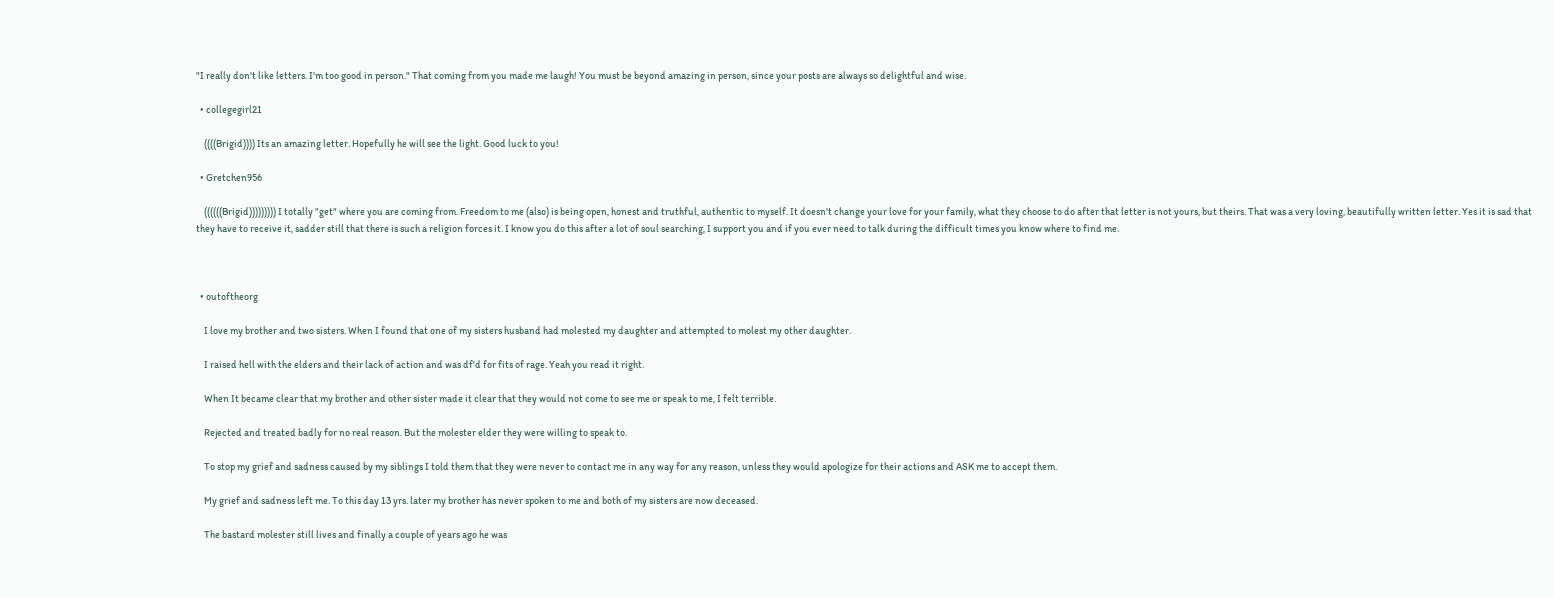"I really don't like letters. I'm too good in person." That coming from you made me laugh! You must be beyond amazing in person, since your posts are always so delightful and wise.

  • collegegirl21

    ((((Brigid)))) Its an amazing letter. Hopefully he will see the light. Good luck to you!

  • Gretchen956

    ((((((Brigid))))))))) I totally "get" where you are coming from. Freedom to me (also) is being open, honest and truthful, authentic to myself. It doesn't change your love for your family, what they choose to do after that letter is not yours, but theirs. That was a very loving, beautifully written letter. Yes it is sad that they have to receive it, sadder still that there is such a religion forces it. I know you do this after a lot of soul searching, I support you and if you ever need to talk during the difficult times you know where to find me.



  • outoftheorg

    I love my brother and two sisters. When I found that one of my sisters husband had molested my daughter and attempted to molest my other daughter.

    I raised hell with the elders and their lack of action and was df'd for fits of rage. Yeah you read it right.

    When It became clear that my brother and other sister made it clear that they would not come to see me or speak to me, I felt terrible.

    Rejected and treated badly for no real reason. But the molester elder they were willing to speak to.

    To stop my grief and sadness caused by my siblings I told them that they were never to contact me in any way for any reason, unless they would apologize for their actions and ASK me to accept them.

    My grief and sadness left me. To this day 13 yrs. later my brother has never spoken to me and both of my sisters are now deceased.

    The bastard molester still lives and finally a couple of years ago he was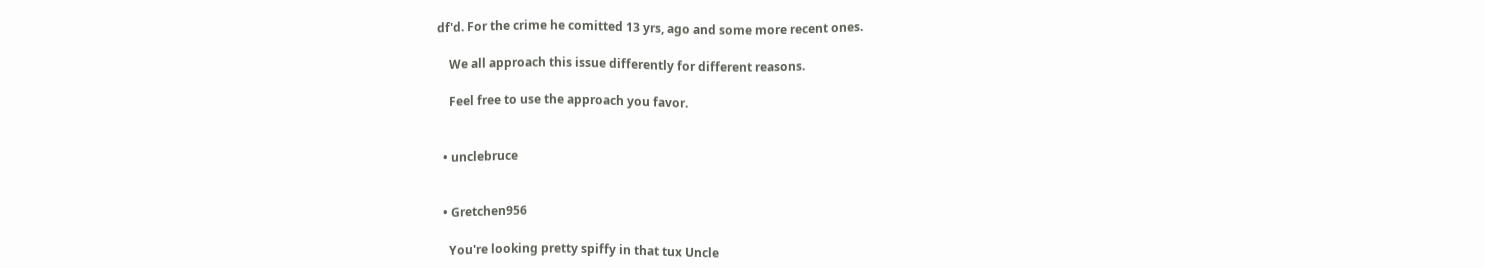df'd. For the crime he comitted 13 yrs, ago and some more recent ones.

    We all approach this issue differently for different reasons.

    Feel free to use the approach you favor.


  • unclebruce


  • Gretchen956

    You're looking pretty spiffy in that tux Uncle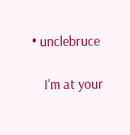• unclebruce

    I'm at your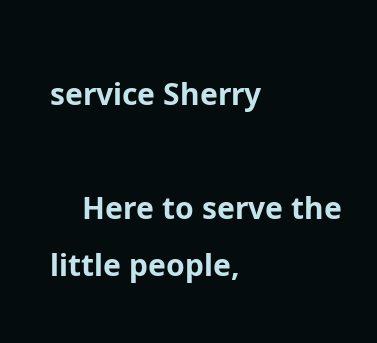service Sherry

    Here to serve the little people,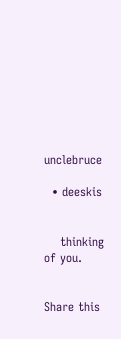unclebruce

  • deeskis


    thinking of you.


Share this